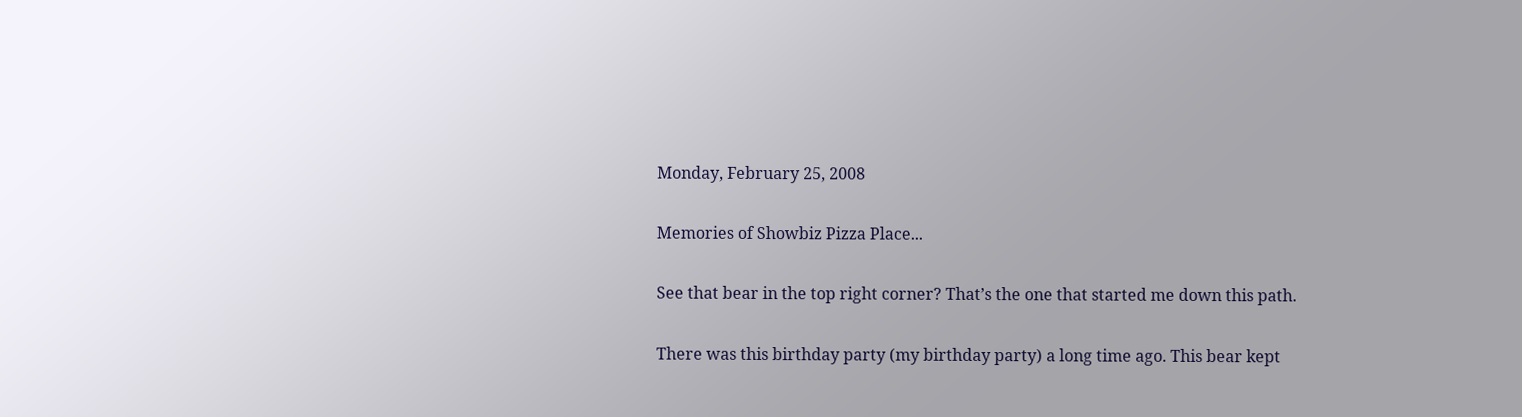Monday, February 25, 2008

Memories of Showbiz Pizza Place...

See that bear in the top right corner? That’s the one that started me down this path.

There was this birthday party (my birthday party) a long time ago. This bear kept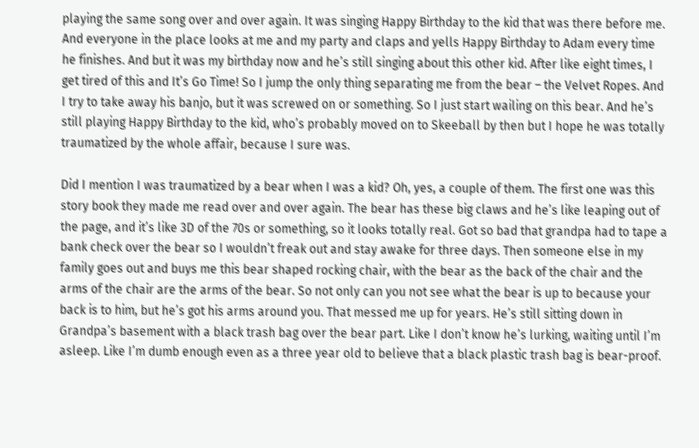playing the same song over and over again. It was singing Happy Birthday to the kid that was there before me. And everyone in the place looks at me and my party and claps and yells Happy Birthday to Adam every time he finishes. And but it was my birthday now and he’s still singing about this other kid. After like eight times, I get tired of this and It’s Go Time! So I jump the only thing separating me from the bear – the Velvet Ropes. And I try to take away his banjo, but it was screwed on or something. So I just start wailing on this bear. And he’s still playing Happy Birthday to the kid, who’s probably moved on to Skeeball by then but I hope he was totally traumatized by the whole affair, because I sure was.

Did I mention I was traumatized by a bear when I was a kid? Oh, yes, a couple of them. The first one was this story book they made me read over and over again. The bear has these big claws and he’s like leaping out of the page, and it’s like 3D of the 70s or something, so it looks totally real. Got so bad that grandpa had to tape a bank check over the bear so I wouldn’t freak out and stay awake for three days. Then someone else in my family goes out and buys me this bear shaped rocking chair, with the bear as the back of the chair and the arms of the chair are the arms of the bear. So not only can you not see what the bear is up to because your back is to him, but he’s got his arms around you. That messed me up for years. He’s still sitting down in Grandpa’s basement with a black trash bag over the bear part. Like I don’t know he’s lurking, waiting until I’m asleep. Like I’m dumb enough even as a three year old to believe that a black plastic trash bag is bear-proof.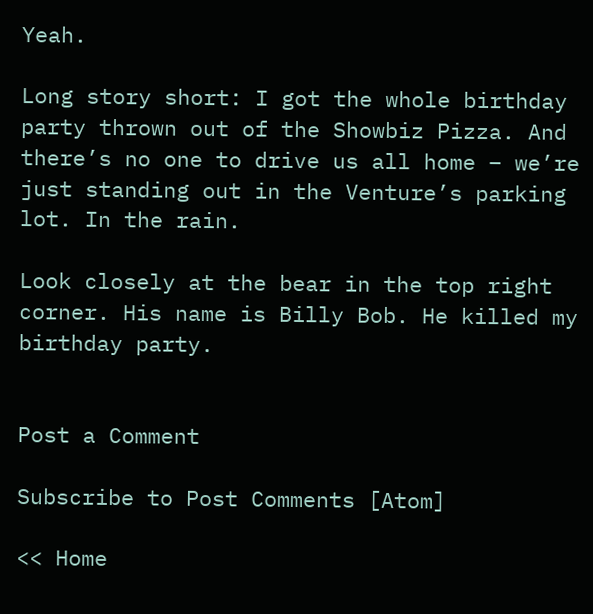Yeah.

Long story short: I got the whole birthday party thrown out of the Showbiz Pizza. And there’s no one to drive us all home – we’re just standing out in the Venture’s parking lot. In the rain.

Look closely at the bear in the top right corner. His name is Billy Bob. He killed my birthday party.


Post a Comment

Subscribe to Post Comments [Atom]

<< Home